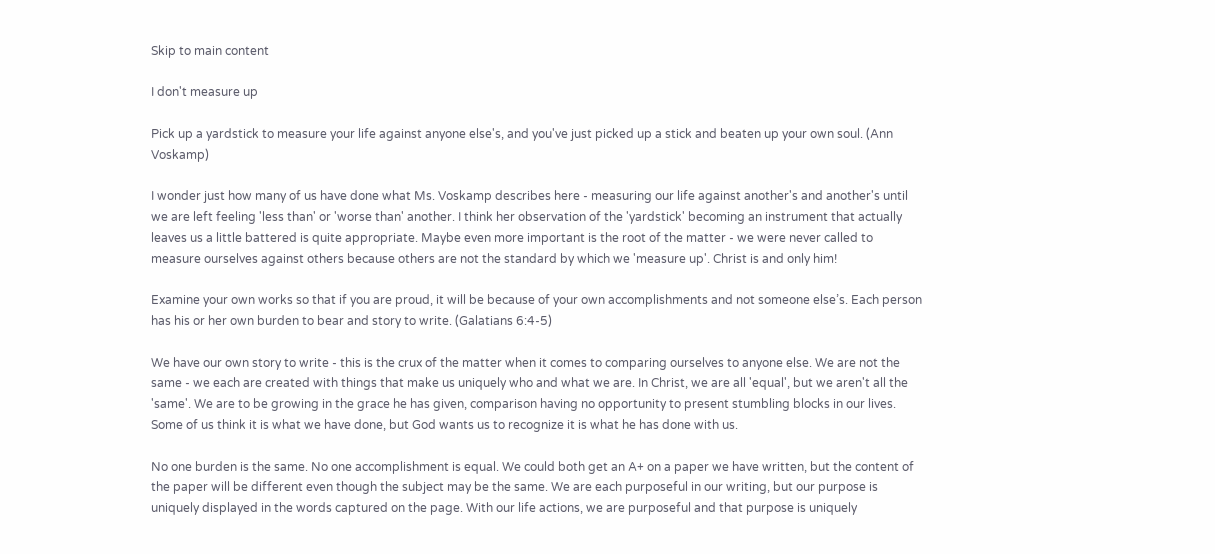Skip to main content

I don't measure up

Pick up a yardstick to measure your life against anyone else's, and you've just picked up a stick and beaten up your own soul. (Ann Voskamp)

I wonder just how many of us have done what Ms. Voskamp describes here - measuring our life against another's and another's until we are left feeling 'less than' or 'worse than' another. I think her observation of the 'yardstick' becoming an instrument that actually leaves us a little battered is quite appropriate. Maybe even more important is the root of the matter - we were never called to measure ourselves against others because others are not the standard by which we 'measure up'. Christ is and only him!

Examine your own works so that if you are proud, it will be because of your own accomplishments and not someone else’s. Each person has his or her own burden to bear and story to write. (Galatians 6:4-5)

We have our own story to write - this is the crux of the matter when it comes to comparing ourselves to anyone else. We are not the same - we each are created with things that make us uniquely who and what we are. In Christ, we are all 'equal', but we aren't all the 'same'. We are to be growing in the grace he has given, comparison having no opportunity to present stumbling blocks in our lives. Some of us think it is what we have done, but God wants us to recognize it is what he has done with us.

No one burden is the same. No one accomplishment is equal. We could both get an A+ on a paper we have written, but the content of the paper will be different even though the subject may be the same. We are each purposeful in our writing, but our purpose is uniquely displayed in the words captured on the page. With our life actions, we are purposeful and that purpose is uniquely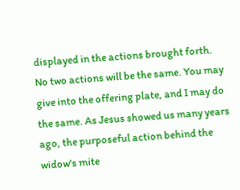displayed in the actions brought forth. No two actions will be the same. You may give into the offering plate, and I may do the same. As Jesus showed us many years ago, the purposeful action behind the widow's mite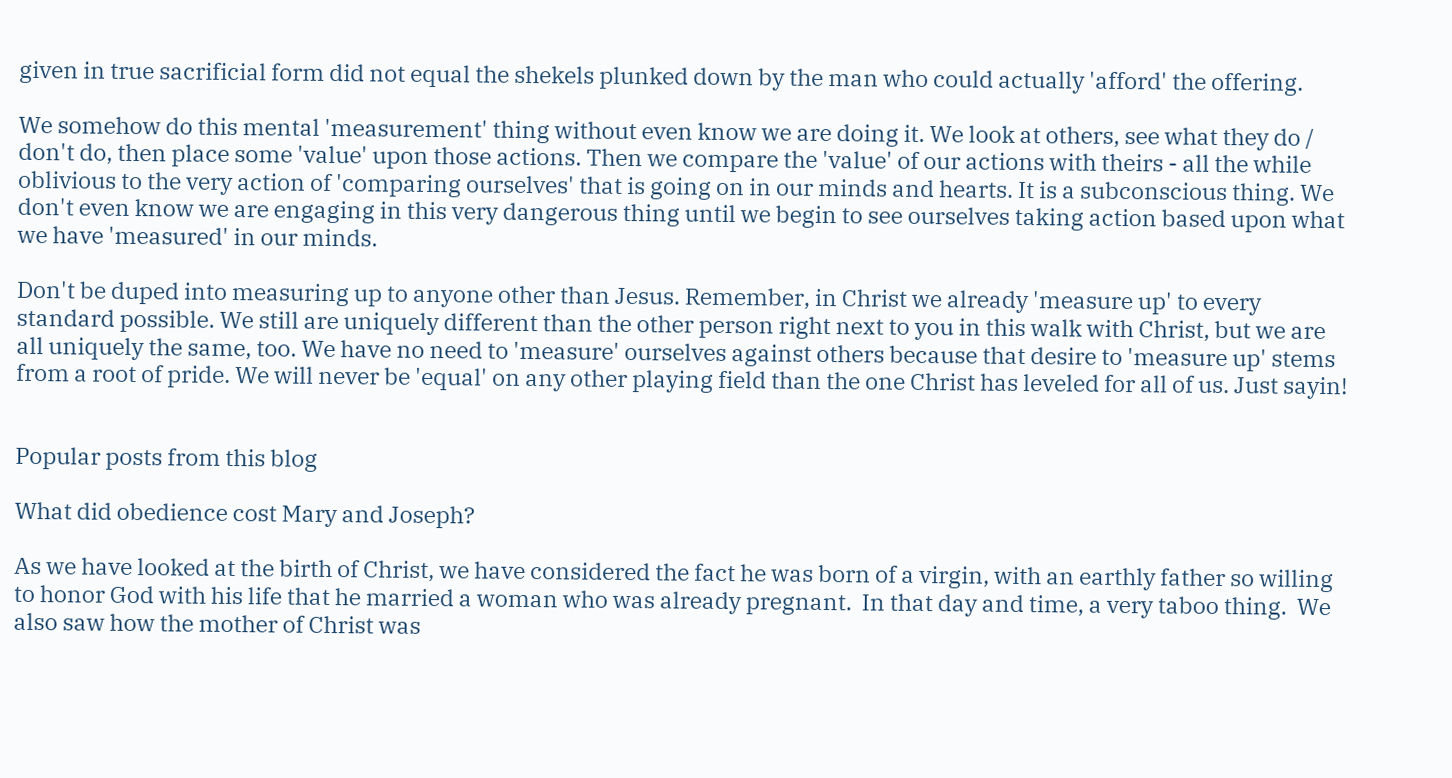given in true sacrificial form did not equal the shekels plunked down by the man who could actually 'afford' the offering.

We somehow do this mental 'measurement' thing without even know we are doing it. We look at others, see what they do / don't do, then place some 'value' upon those actions. Then we compare the 'value' of our actions with theirs - all the while oblivious to the very action of 'comparing ourselves' that is going on in our minds and hearts. It is a subconscious thing. We don't even know we are engaging in this very dangerous thing until we begin to see ourselves taking action based upon what we have 'measured' in our minds.

Don't be duped into measuring up to anyone other than Jesus. Remember, in Christ we already 'measure up' to every standard possible. We still are uniquely different than the other person right next to you in this walk with Christ, but we are all uniquely the same, too. We have no need to 'measure' ourselves against others because that desire to 'measure up' stems from a root of pride. We will never be 'equal' on any other playing field than the one Christ has leveled for all of us. Just sayin!


Popular posts from this blog

What did obedience cost Mary and Joseph?

As we have looked at the birth of Christ, we have considered the fact he was born of a virgin, with an earthly father so willing to honor God with his life that he married a woman who was already pregnant.  In that day and time, a very taboo thing.  We also saw how the mother of Christ was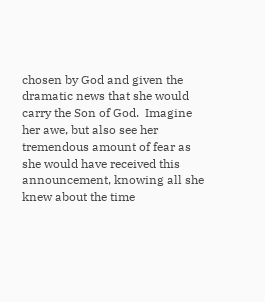chosen by God and given the dramatic news that she would carry the Son of God.  Imagine her awe, but also see her tremendous amount of fear as she would have received this announcement, knowing all she knew about the time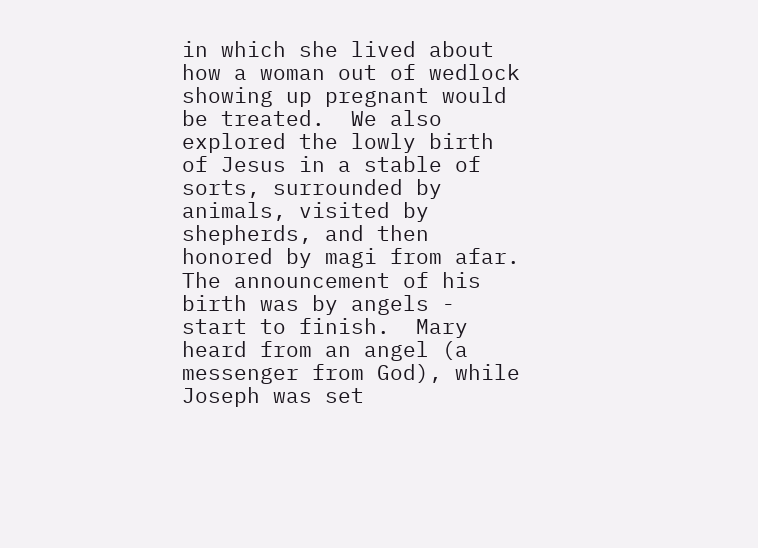in which she lived about how a woman out of wedlock showing up pregnant would be treated.  We also explored the lowly birth of Jesus in a stable of sorts, surrounded by animals, visited by shepherds, and then honored by magi from afar.  The announcement of his birth was by angels - start to finish.  Mary heard from an angel (a messenger from God), while Joseph was set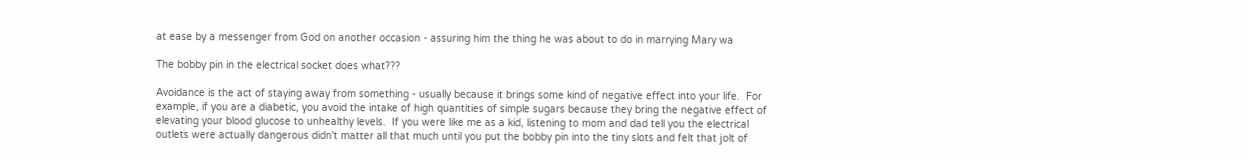at ease by a messenger from God on another occasion - assuring him the thing he was about to do in marrying Mary wa

The bobby pin in the electrical socket does what???

Avoidance is the act of staying away from something - usually because it brings some kind of negative effect into your life.  For example, if you are a diabetic, you avoid the intake of high quantities of simple sugars because they bring the negative effect of elevating your blood glucose to unhealthy levels.  If you were like me as a kid, listening to mom and dad tell you the electrical outlets were actually dangerous didn't matter all that much until you put the bobby pin into the tiny slots and felt that jolt of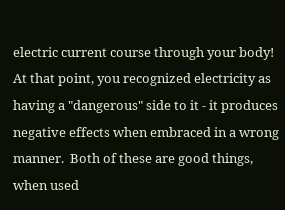electric current course through your body! At that point, you recognized electricity as having a "dangerous" side to it - it produces negative effects when embraced in a wrong manner.  Both of these are good things, when used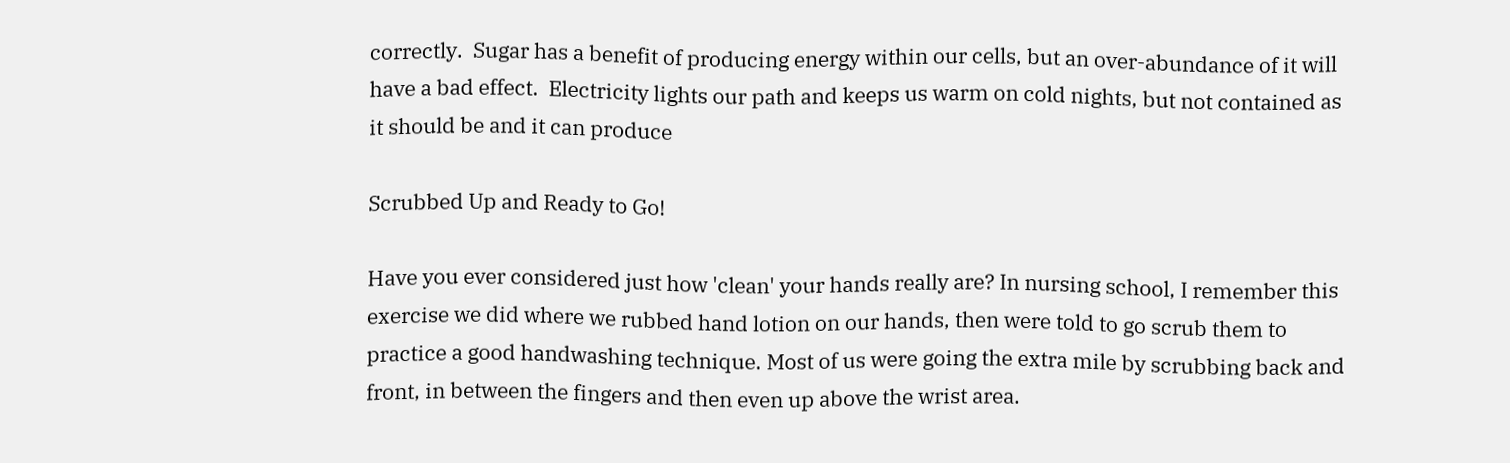correctly.  Sugar has a benefit of producing energy within our cells, but an over-abundance of it will have a bad effect.  Electricity lights our path and keeps us warm on cold nights, but not contained as it should be and it can produce

Scrubbed Up and Ready to Go!

Have you ever considered just how 'clean' your hands really are? In nursing school, I remember this exercise we did where we rubbed hand lotion on our hands, then were told to go scrub them to practice a good handwashing technique. Most of us were going the extra mile by scrubbing back and front, in between the fingers and then even up above the wrist area.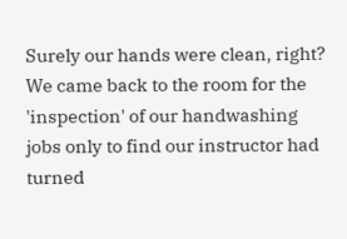Surely our hands were clean, right? We came back to the room for the 'inspection' of our handwashing jobs only to find our instructor had turned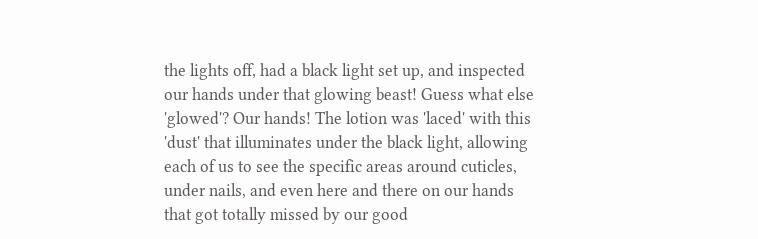the lights off, had a black light set up, and inspected our hands under that glowing beast! Guess what else 'glowed'? Our hands! The lotion was 'laced' with this 'dust' that illuminates under the black light, allowing each of us to see the specific areas around cuticles, under nails, and even here and there on our hands that got totally missed by our good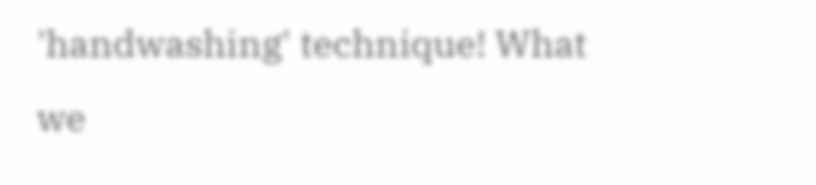'handwashing' technique! What we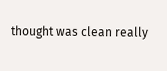thought was clean really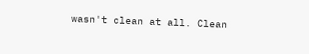wasn't clean at all. Clean